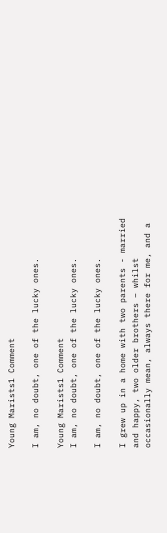Young Marists1 Comment

I am, no doubt, one of the lucky ones.

Young Marists1 Comment
I am, no doubt, one of the lucky ones.

I am, no doubt, one of the lucky ones.

I grew up in a home with two parents - married and happy, two older brothers – whilst occasionally mean, always there for me, and a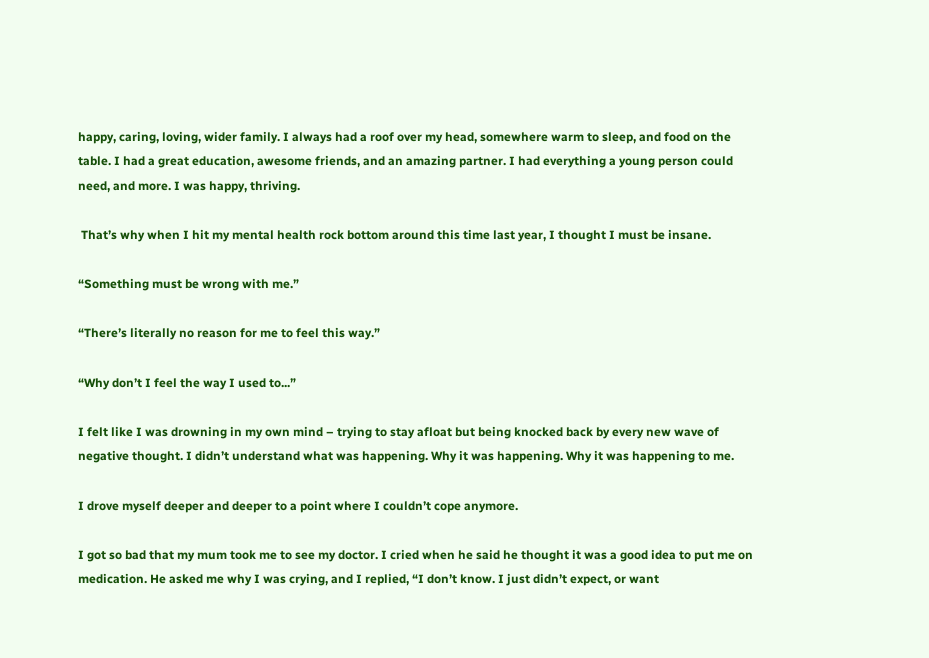happy, caring, loving, wider family. I always had a roof over my head, somewhere warm to sleep, and food on the table. I had a great education, awesome friends, and an amazing partner. I had everything a young person could need, and more. I was happy, thriving.

 That’s why when I hit my mental health rock bottom around this time last year, I thought I must be insane.

“Something must be wrong with me.”

“There’s literally no reason for me to feel this way.”

“Why don’t I feel the way I used to...”

I felt like I was drowning in my own mind – trying to stay afloat but being knocked back by every new wave of negative thought. I didn’t understand what was happening. Why it was happening. Why it was happening to me.

I drove myself deeper and deeper to a point where I couldn’t cope anymore.

I got so bad that my mum took me to see my doctor. I cried when he said he thought it was a good idea to put me on medication. He asked me why I was crying, and I replied, “I don’t know. I just didn’t expect, or want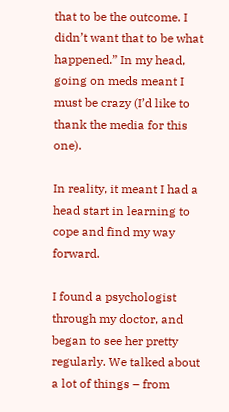that to be the outcome. I didn’t want that to be what happened.” In my head, going on meds meant I must be crazy (I’d like to thank the media for this one).

In reality, it meant I had a head start in learning to cope and find my way forward.

I found a psychologist through my doctor, and began to see her pretty regularly. We talked about a lot of things – from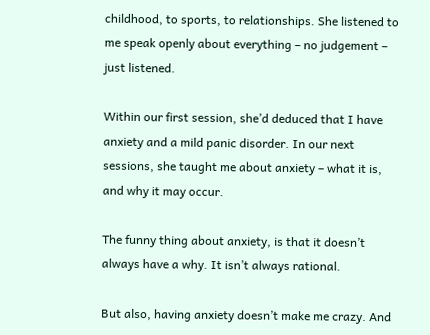childhood, to sports, to relationships. She listened to me speak openly about everything – no judgement – just listened.

Within our first session, she’d deduced that I have anxiety and a mild panic disorder. In our next sessions, she taught me about anxiety – what it is, and why it may occur.

The funny thing about anxiety, is that it doesn’t always have a why. It isn’t always rational.

But also, having anxiety doesn’t make me crazy. And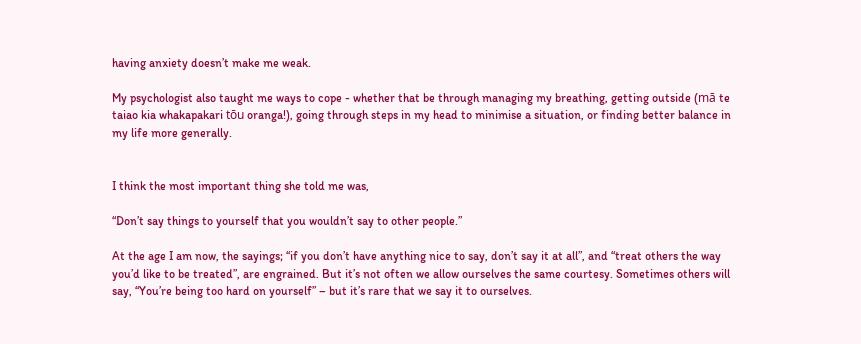having anxiety doesn’t make me weak.

My psychologist also taught me ways to cope - whether that be through managing my breathing, getting outside (mā te taiao kia whakapakari tōu oranga!), going through steps in my head to minimise a situation, or finding better balance in my life more generally.


I think the most important thing she told me was,

“Don’t say things to yourself that you wouldn’t say to other people.”

At the age I am now, the sayings; “if you don’t have anything nice to say, don’t say it at all”, and “treat others the way you’d like to be treated”, are engrained. But it’s not often we allow ourselves the same courtesy. Sometimes others will say, “You’re being too hard on yourself” – but it’s rare that we say it to ourselves.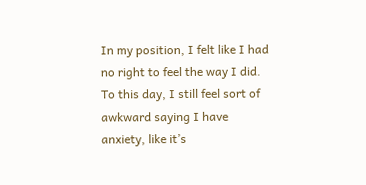In my position, I felt like I had no right to feel the way I did. To this day, I still feel sort of awkward saying I have anxiety, like it’s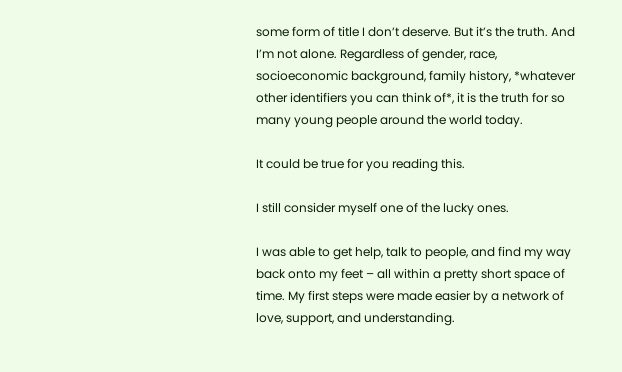some form of title I don’t deserve. But it’s the truth. And I’m not alone. Regardless of gender, race, socioeconomic background, family history, *whatever other identifiers you can think of*, it is the truth for so many young people around the world today.

It could be true for you reading this.

I still consider myself one of the lucky ones.

I was able to get help, talk to people, and find my way back onto my feet – all within a pretty short space of time. My first steps were made easier by a network of love, support, and understanding.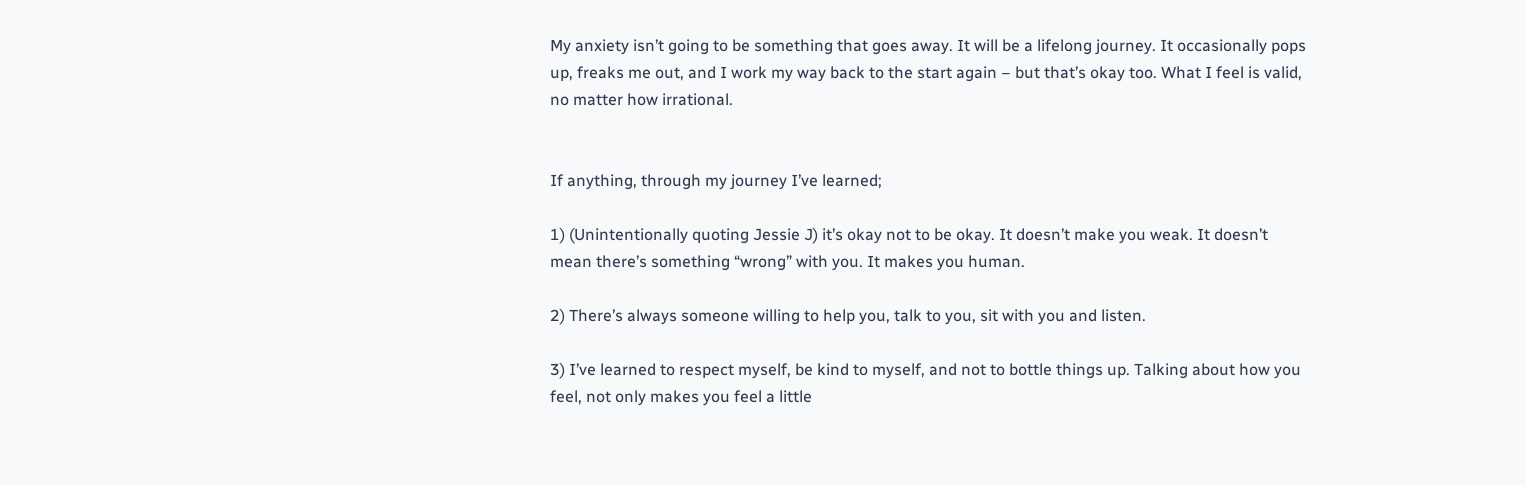My anxiety isn’t going to be something that goes away. It will be a lifelong journey. It occasionally pops up, freaks me out, and I work my way back to the start again – but that’s okay too. What I feel is valid, no matter how irrational.


If anything, through my journey I’ve learned;

1) (Unintentionally quoting Jessie J) it’s okay not to be okay. It doesn’t make you weak. It doesn’t mean there’s something “wrong” with you. It makes you human.

2) There’s always someone willing to help you, talk to you, sit with you and listen.

3) I’ve learned to respect myself, be kind to myself, and not to bottle things up. Talking about how you feel, not only makes you feel a little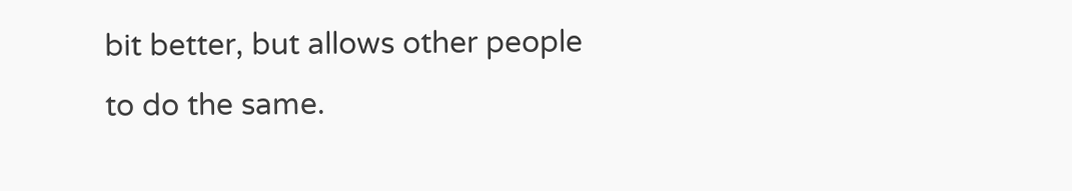bit better, but allows other people to do the same.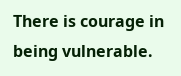There is courage in being vulnerable.